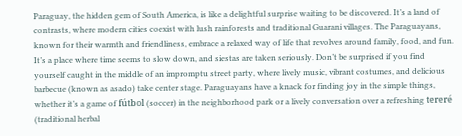Paraguay, the hidden gem of South America, is like a delightful surprise waiting to be discovered. It’s a land of contrasts, where modern cities coexist with lush rainforests and traditional Guarani villages. The Paraguayans, known for their warmth and friendliness, embrace a relaxed way of life that revolves around family, food, and fun. It’s a place where time seems to slow down, and siestas are taken seriously. Don’t be surprised if you find yourself caught in the middle of an impromptu street party, where lively music, vibrant costumes, and delicious barbecue (known as asado) take center stage. Paraguayans have a knack for finding joy in the simple things, whether it’s a game of fútbol (soccer) in the neighborhood park or a lively conversation over a refreshing tereré (traditional herbal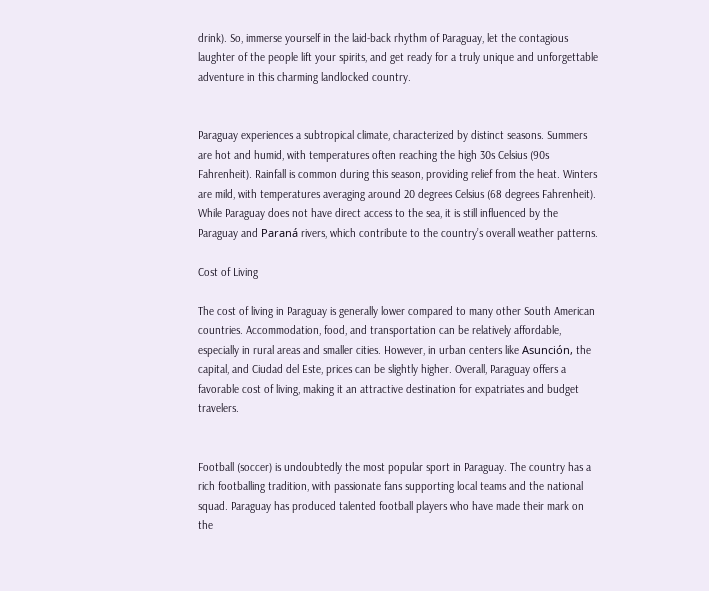drink). So, immerse yourself in the laid-back rhythm of Paraguay, let the contagious laughter of the people lift your spirits, and get ready for a truly unique and unforgettable adventure in this charming landlocked country.


Paraguay experiences a subtropical climate, characterized by distinct seasons. Summers are hot and humid, with temperatures often reaching the high 30s Celsius (90s Fahrenheit). Rainfall is common during this season, providing relief from the heat. Winters are mild, with temperatures averaging around 20 degrees Celsius (68 degrees Fahrenheit). While Paraguay does not have direct access to the sea, it is still influenced by the Paraguay and Paraná rivers, which contribute to the country’s overall weather patterns.

Cost of Living

The cost of living in Paraguay is generally lower compared to many other South American countries. Accommodation, food, and transportation can be relatively affordable, especially in rural areas and smaller cities. However, in urban centers like Asunción, the capital, and Ciudad del Este, prices can be slightly higher. Overall, Paraguay offers a favorable cost of living, making it an attractive destination for expatriates and budget travelers.


Football (soccer) is undoubtedly the most popular sport in Paraguay. The country has a rich footballing tradition, with passionate fans supporting local teams and the national squad. Paraguay has produced talented football players who have made their mark on the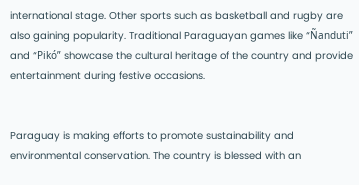international stage. Other sports such as basketball and rugby are also gaining popularity. Traditional Paraguayan games like “Ñanduti” and “Pikó” showcase the cultural heritage of the country and provide entertainment during festive occasions.


Paraguay is making efforts to promote sustainability and environmental conservation. The country is blessed with an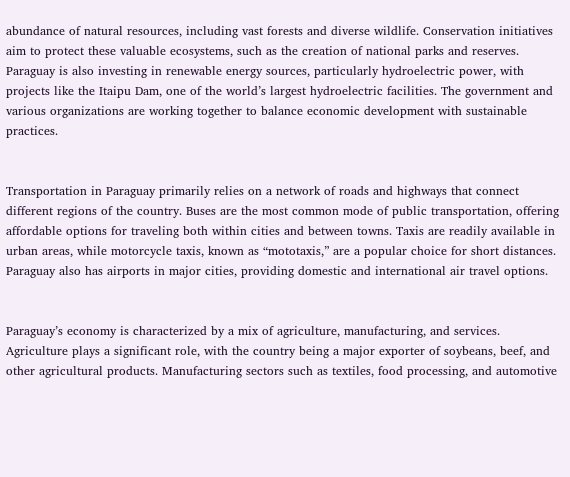abundance of natural resources, including vast forests and diverse wildlife. Conservation initiatives aim to protect these valuable ecosystems, such as the creation of national parks and reserves. Paraguay is also investing in renewable energy sources, particularly hydroelectric power, with projects like the Itaipu Dam, one of the world’s largest hydroelectric facilities. The government and various organizations are working together to balance economic development with sustainable practices.


Transportation in Paraguay primarily relies on a network of roads and highways that connect different regions of the country. Buses are the most common mode of public transportation, offering affordable options for traveling both within cities and between towns. Taxis are readily available in urban areas, while motorcycle taxis, known as “mototaxis,” are a popular choice for short distances. Paraguay also has airports in major cities, providing domestic and international air travel options.


Paraguay’s economy is characterized by a mix of agriculture, manufacturing, and services. Agriculture plays a significant role, with the country being a major exporter of soybeans, beef, and other agricultural products. Manufacturing sectors such as textiles, food processing, and automotive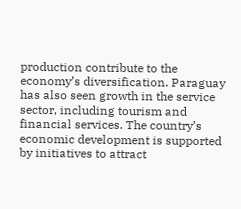production contribute to the economy’s diversification. Paraguay has also seen growth in the service sector, including tourism and financial services. The country’s economic development is supported by initiatives to attract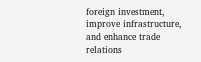foreign investment, improve infrastructure, and enhance trade relations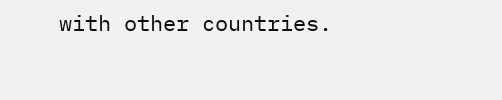with other countries.